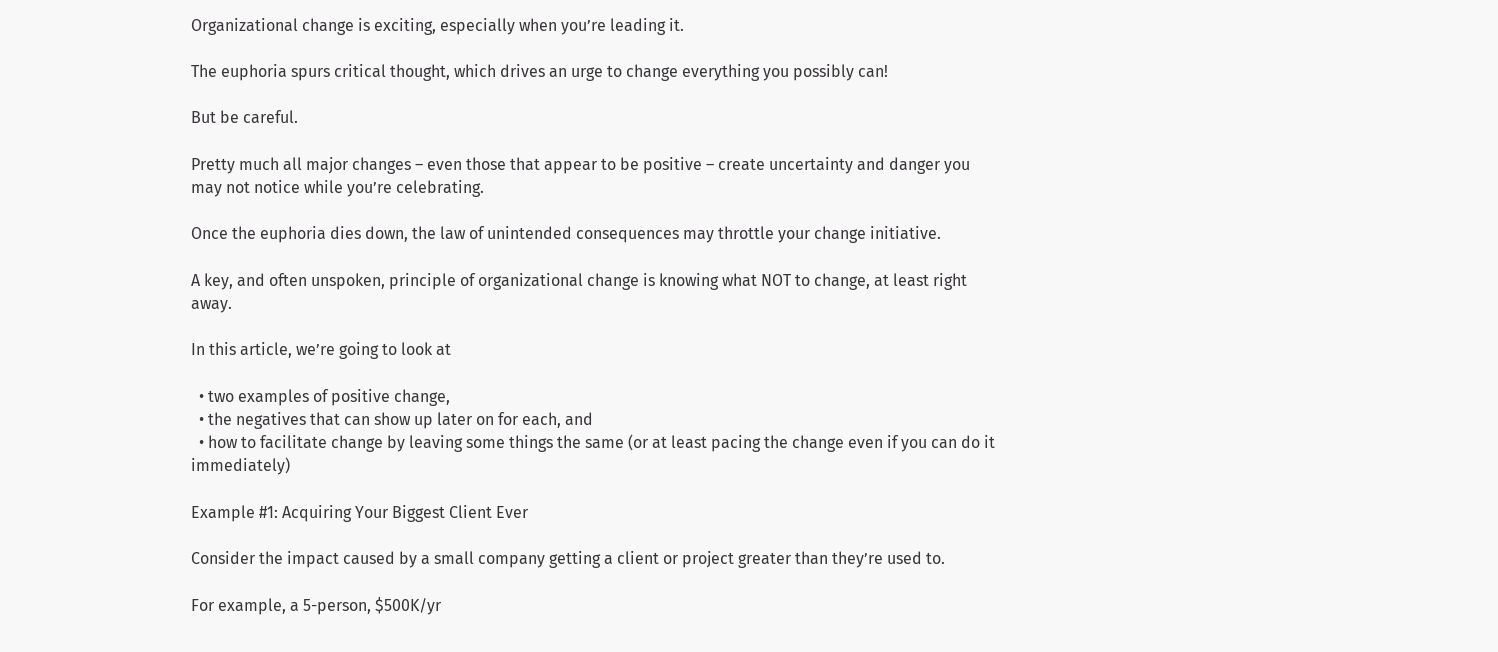Organizational change is exciting, especially when you’re leading it.

The euphoria spurs critical thought, which drives an urge to change everything you possibly can!

But be careful.

Pretty much all major changes – even those that appear to be positive – create uncertainty and danger you may not notice while you’re celebrating.

Once the euphoria dies down, the law of unintended consequences may throttle your change initiative.

A key, and often unspoken, principle of organizational change is knowing what NOT to change, at least right away.

In this article, we’re going to look at

  • two examples of positive change,
  • the negatives that can show up later on for each, and
  • how to facilitate change by leaving some things the same (or at least pacing the change even if you can do it immediately)

Example #1: Acquiring Your Biggest Client Ever

Consider the impact caused by a small company getting a client or project greater than they’re used to.

For example, a 5-person, $500K/yr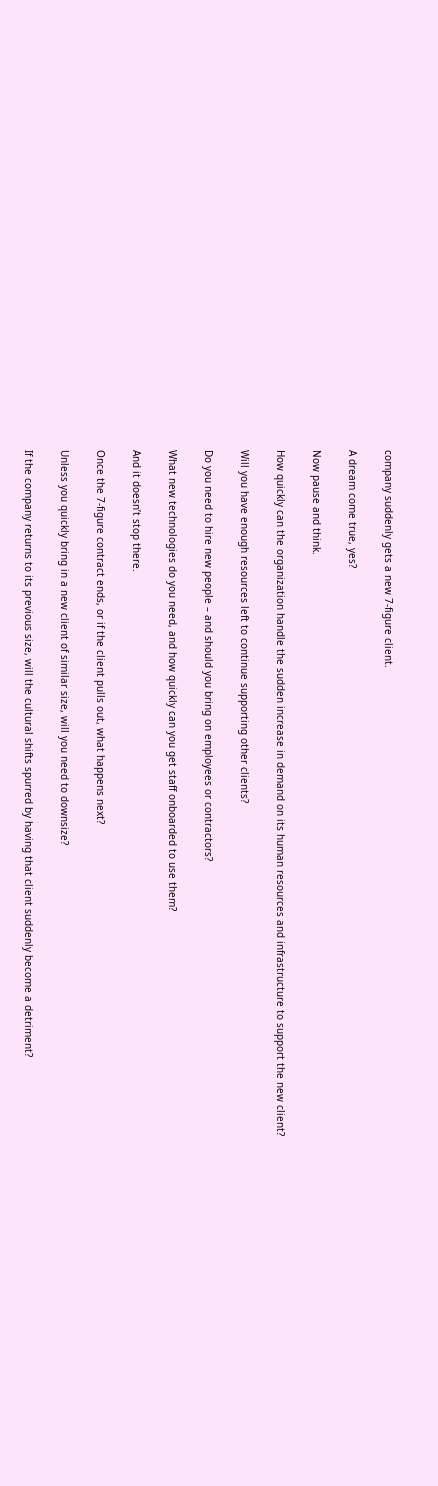company suddenly gets a new 7-figure client.

A dream come true, yes?

Now pause and think.

How quickly can the organization handle the sudden increase in demand on its human resources and infrastructure to support the new client?

Will you have enough resources left to continue supporting other clients?

Do you need to hire new people – and should you bring on employees or contractors?

What new technologies do you need, and how quickly can you get staff onboarded to use them?

And it doesn’t stop there.

Once the 7-figure contract ends, or if the client pulls out, what happens next?

Unless you quickly bring in a new client of similar size, will you need to downsize?

If the company returns to its previous size, will the cultural shifts spurred by having that client suddenly become a detriment?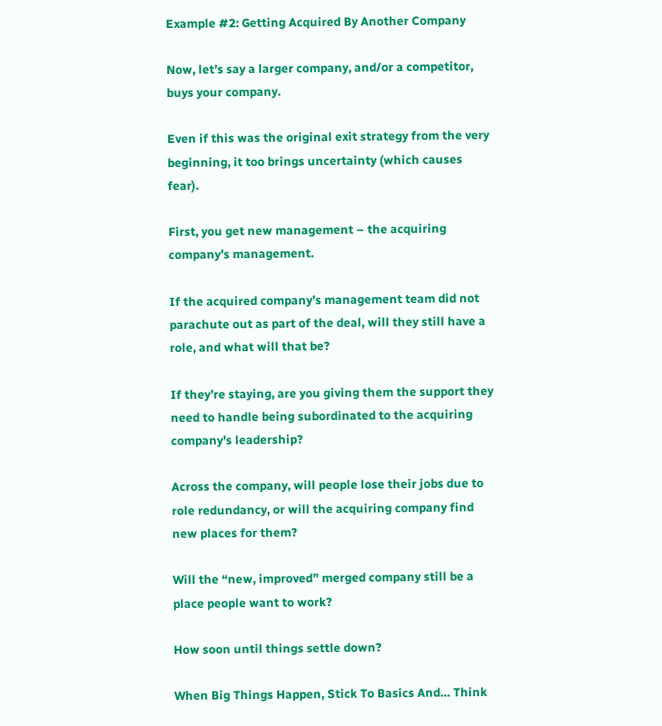Example #2: Getting Acquired By Another Company

Now, let’s say a larger company, and/or a competitor, buys your company.

Even if this was the original exit strategy from the very beginning, it too brings uncertainty (which causes fear).

First, you get new management – the acquiring company’s management.

If the acquired company’s management team did not parachute out as part of the deal, will they still have a role, and what will that be?

If they’re staying, are you giving them the support they need to handle being subordinated to the acquiring company’s leadership?

Across the company, will people lose their jobs due to role redundancy, or will the acquiring company find new places for them?

Will the “new, improved” merged company still be a place people want to work?

How soon until things settle down?

When Big Things Happen, Stick To Basics And… Think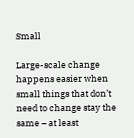Small

Large-scale change happens easier when small things that don’t need to change stay the same – at least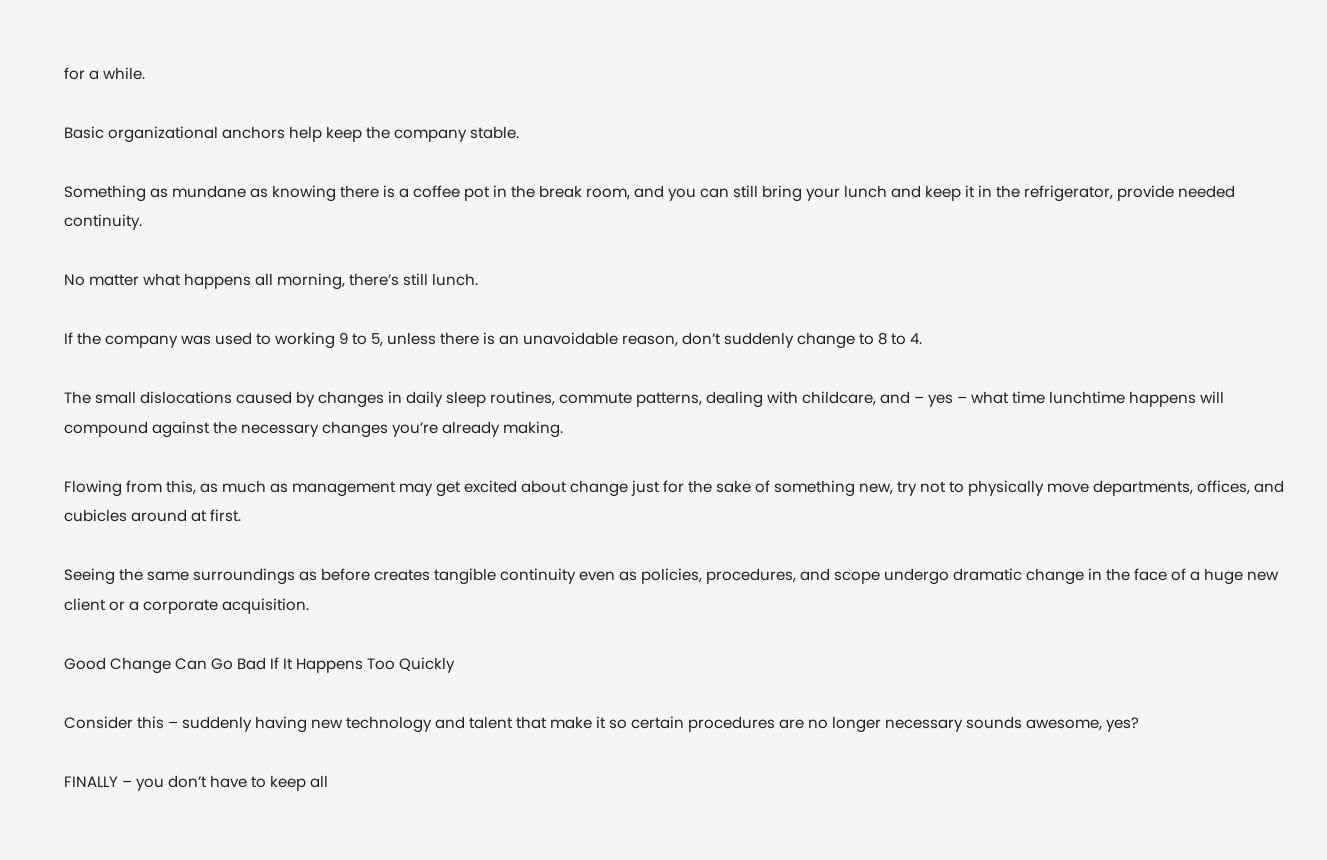for a while.

Basic organizational anchors help keep the company stable.

Something as mundane as knowing there is a coffee pot in the break room, and you can still bring your lunch and keep it in the refrigerator, provide needed continuity.

No matter what happens all morning, there’s still lunch.

If the company was used to working 9 to 5, unless there is an unavoidable reason, don’t suddenly change to 8 to 4.

The small dislocations caused by changes in daily sleep routines, commute patterns, dealing with childcare, and – yes – what time lunchtime happens will compound against the necessary changes you’re already making.

Flowing from this, as much as management may get excited about change just for the sake of something new, try not to physically move departments, offices, and cubicles around at first.

Seeing the same surroundings as before creates tangible continuity even as policies, procedures, and scope undergo dramatic change in the face of a huge new client or a corporate acquisition.

Good Change Can Go Bad If It Happens Too Quickly

Consider this – suddenly having new technology and talent that make it so certain procedures are no longer necessary sounds awesome, yes?

FINALLY – you don’t have to keep all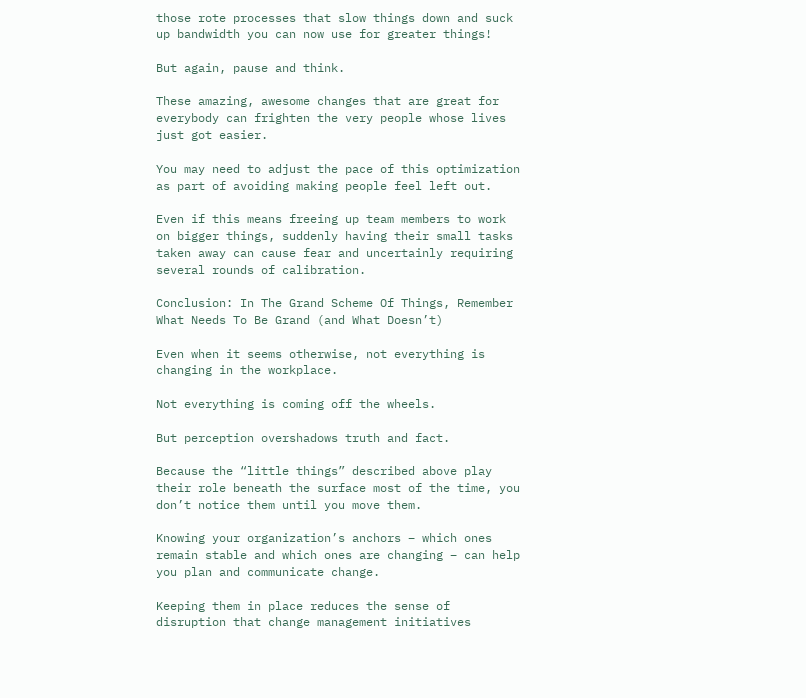those rote processes that slow things down and suck up bandwidth you can now use for greater things!

But again, pause and think.

These amazing, awesome changes that are great for everybody can frighten the very people whose lives just got easier.

You may need to adjust the pace of this optimization as part of avoiding making people feel left out.

Even if this means freeing up team members to work on bigger things, suddenly having their small tasks taken away can cause fear and uncertainly requiring several rounds of calibration.

Conclusion: In The Grand Scheme Of Things, Remember What Needs To Be Grand (and What Doesn’t)

Even when it seems otherwise, not everything is changing in the workplace.

Not everything is coming off the wheels.

But perception overshadows truth and fact.

Because the “little things” described above play their role beneath the surface most of the time, you don’t notice them until you move them.

Knowing your organization’s anchors – which ones remain stable and which ones are changing – can help you plan and communicate change.

Keeping them in place reduces the sense of disruption that change management initiatives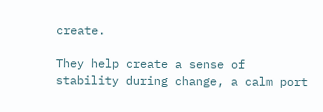create.

They help create a sense of stability during change, a calm port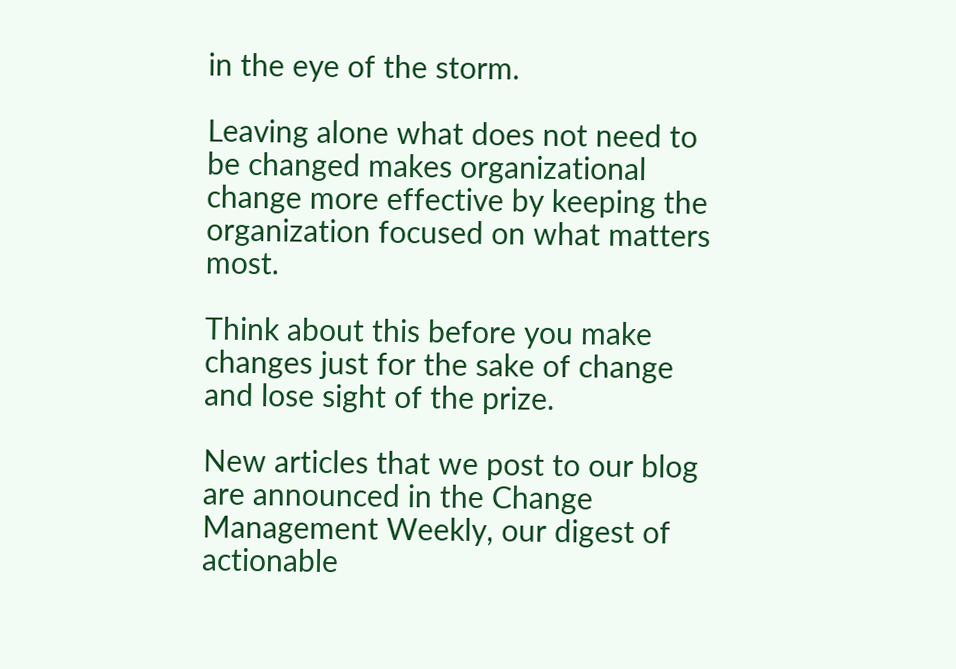in the eye of the storm.

Leaving alone what does not need to be changed makes organizational change more effective by keeping the organization focused on what matters most.

Think about this before you make changes just for the sake of change and lose sight of the prize.

New articles that we post to our blog are announced in the Change Management Weekly, our digest of actionable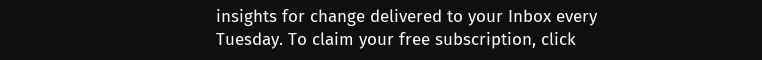insights for change delivered to your Inbox every Tuesday. To claim your free subscription, click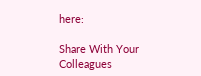here:

Share With Your Colleagues